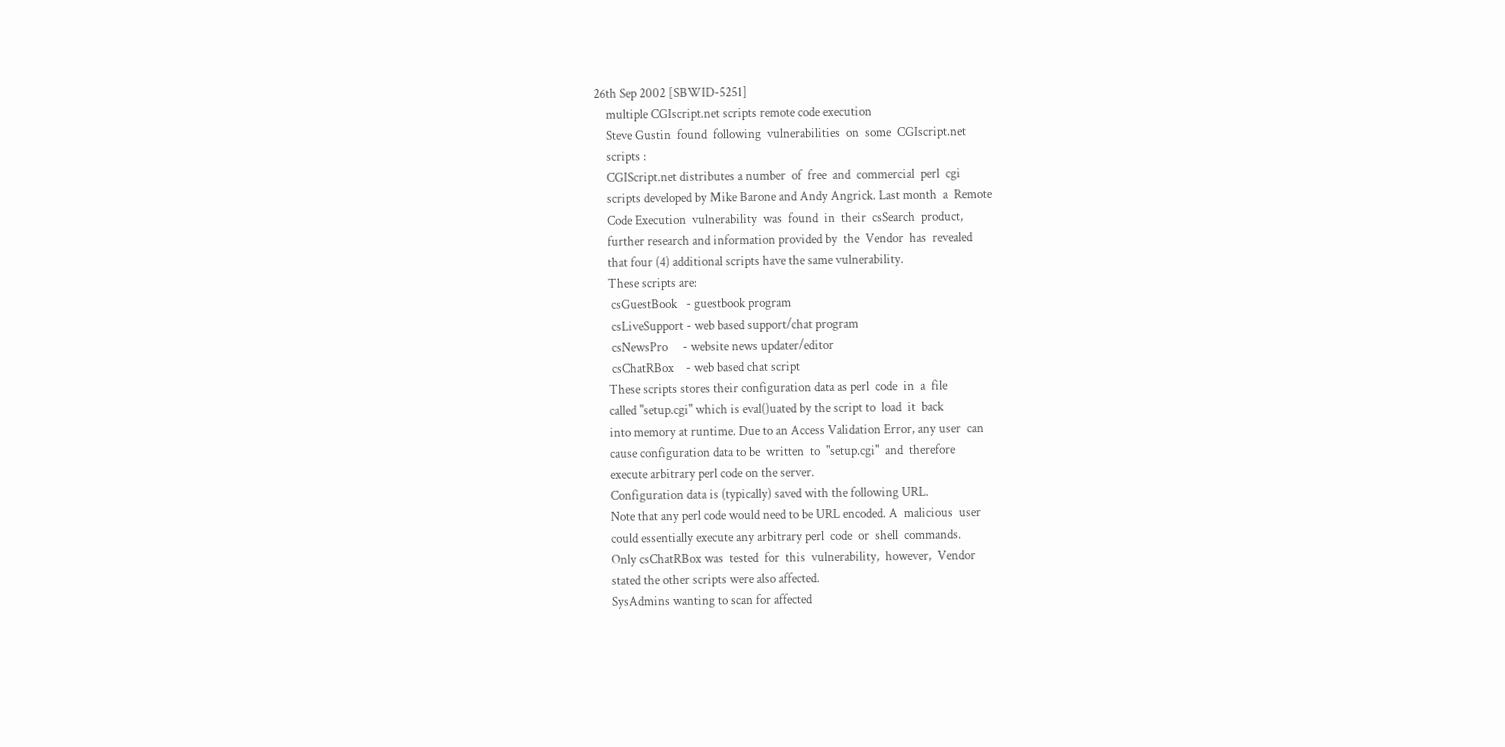26th Sep 2002 [SBWID-5251]
    multiple CGIscript.net scripts remote code execution
    Steve Gustin  found  following  vulnerabilities  on  some  CGIscript.net
    scripts :
    CGIScript.net distributes a number  of  free  and  commercial  perl  cgi
    scripts developed by Mike Barone and Andy Angrick. Last month  a  Remote
    Code Execution  vulnerability  was  found  in  their  csSearch  product,
    further research and information provided by  the  Vendor  has  revealed
    that four (4) additional scripts have the same vulnerability.
    These scripts are:
     csGuestBook   - guestbook program
     csLiveSupport - web based support/chat program
     csNewsPro     - website news updater/editor
     csChatRBox    - web based chat script
    These scripts stores their configuration data as perl  code  in  a  file
    called "setup.cgi" which is eval()uated by the script to  load  it  back
    into memory at runtime. Due to an Access Validation Error, any user  can
    cause configuration data to be  written  to  "setup.cgi"  and  therefore
    execute arbitrary perl code on the server.
    Configuration data is (typically) saved with the following URL.
    Note that any perl code would need to be URL encoded. A  malicious  user
    could essentially execute any arbitrary perl  code  or  shell  commands.
    Only csChatRBox was  tested  for  this  vulnerability,  however,  Vendor
    stated the other scripts were also affected.
    SysAdmins wanting to scan for affected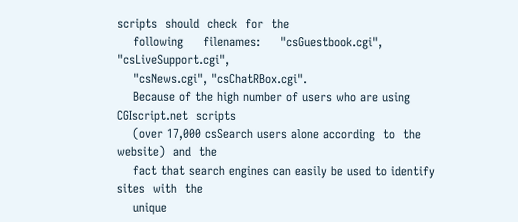scripts  should  check  for  the
    following     filenames:     "csGuestbook.cgi",     "csLiveSupport.cgi",
    "csNews.cgi", "csChatRBox.cgi".
    Because of the high number of users who are using CGIscript.net  scripts
    (over 17,000 csSearch users alone according  to  the  website)  and  the
    fact that search engines can easily be used to identify sites  with  the
    unique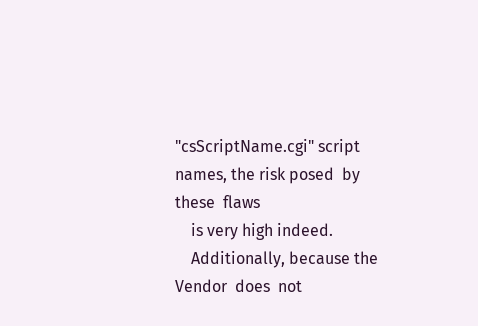"csScriptName.cgi" script names, the risk posed  by  these  flaws
    is very high indeed.
    Additionally, because the  Vendor  does  not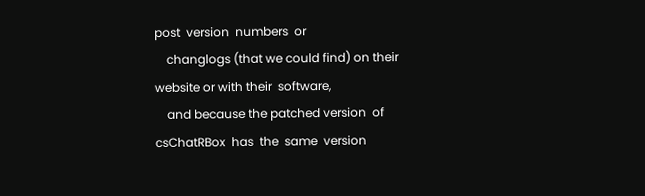post  version  numbers  or
    changlogs (that we could find) on their website or with their  software,
    and because the patched version  of  csChatRBox  has  the  same  version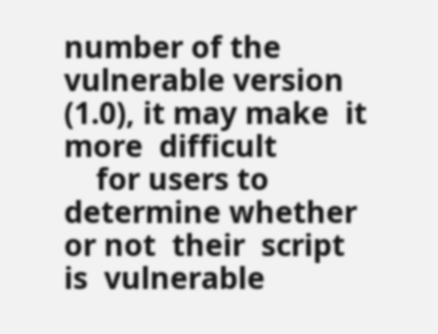number of the vulnerable version (1.0), it may make  it  more  difficult
    for users to determine whether or not  their  script  is  vulnerable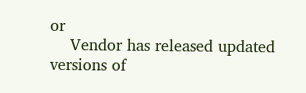or
    Vendor has released updated versions of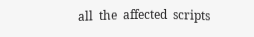all  the  affected  scripts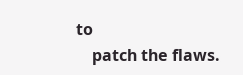to
    patch the flaws.